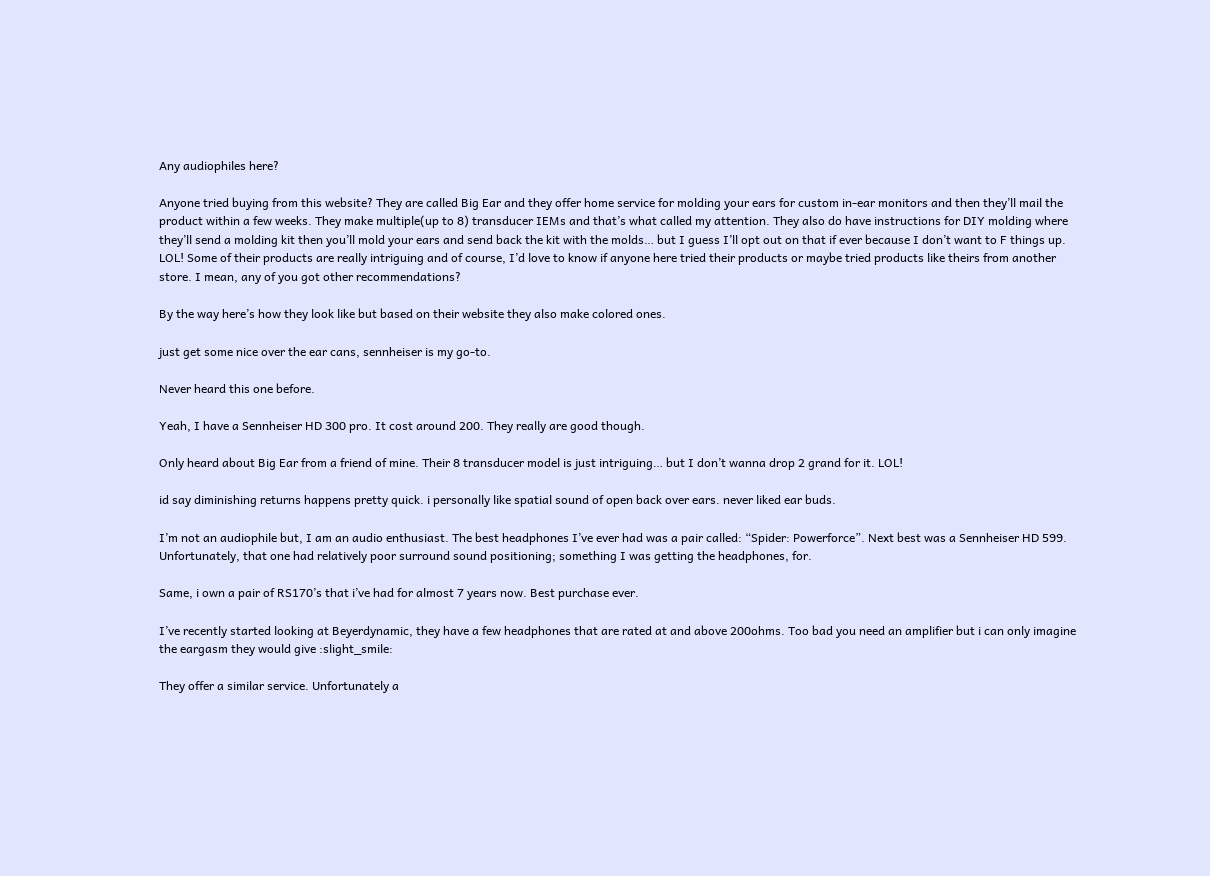Any audiophiles here?

Anyone tried buying from this website? They are called Big Ear and they offer home service for molding your ears for custom in-ear monitors and then they’ll mail the product within a few weeks. They make multiple(up to 8) transducer IEMs and that’s what called my attention. They also do have instructions for DIY molding where they’ll send a molding kit then you’ll mold your ears and send back the kit with the molds… but I guess I’ll opt out on that if ever because I don’t want to F things up. LOL! Some of their products are really intriguing and of course, I’d love to know if anyone here tried their products or maybe tried products like theirs from another store. I mean, any of you got other recommendations?

By the way here’s how they look like but based on their website they also make colored ones.

just get some nice over the ear cans, sennheiser is my go-to.

Never heard this one before.

Yeah, I have a Sennheiser HD 300 pro. It cost around 200. They really are good though.

Only heard about Big Ear from a friend of mine. Their 8 transducer model is just intriguing… but I don’t wanna drop 2 grand for it. LOL!

id say diminishing returns happens pretty quick. i personally like spatial sound of open back over ears. never liked ear buds.

I’m not an audiophile but, I am an audio enthusiast. The best headphones I’ve ever had was a pair called: “Spider: Powerforce”. Next best was a Sennheiser HD 599. Unfortunately, that one had relatively poor surround sound positioning; something I was getting the headphones, for.

Same, i own a pair of RS170’s that i’ve had for almost 7 years now. Best purchase ever.

I’ve recently started looking at Beyerdynamic, they have a few headphones that are rated at and above 200ohms. Too bad you need an amplifier but i can only imagine the eargasm they would give :slight_smile:

They offer a similar service. Unfortunately a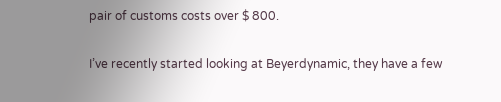pair of customs costs over $ 800.

I’ve recently started looking at Beyerdynamic, they have a few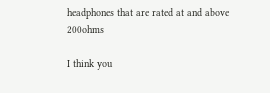headphones that are rated at and above 200ohms

I think you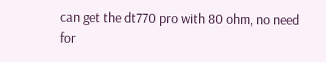can get the dt770 pro with 80 ohm, no need for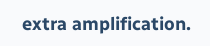extra amplification.